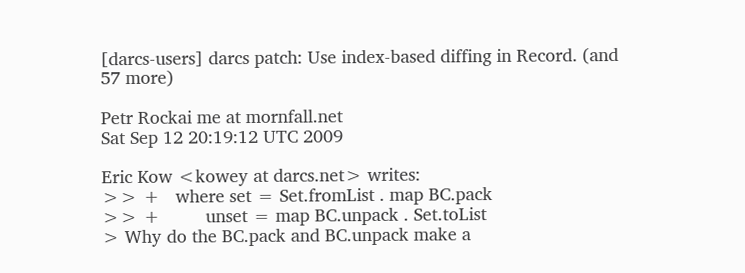[darcs-users] darcs patch: Use index-based diffing in Record. (and 57 more)

Petr Rockai me at mornfall.net
Sat Sep 12 20:19:12 UTC 2009

Eric Kow <kowey at darcs.net> writes:
>> +   where set = Set.fromList . map BC.pack
>> +         unset = map BC.unpack . Set.toList
> Why do the BC.pack and BC.unpack make a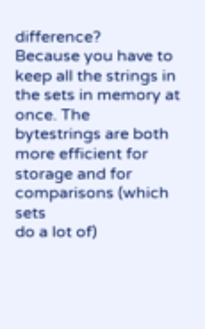difference?
Because you have to keep all the strings in the sets in memory at once. The
bytestrings are both more efficient for storage and for comparisons (which sets
do a lot of)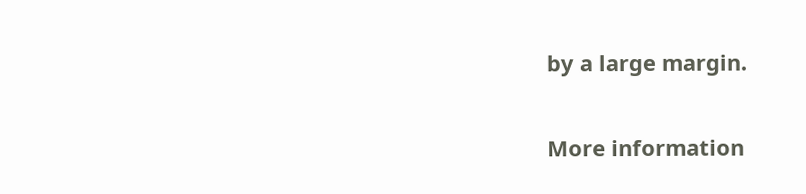by a large margin.


More information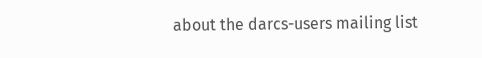about the darcs-users mailing list